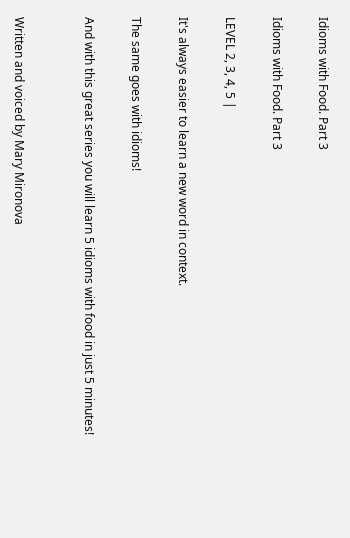Idioms with Food. Part 3

Idioms with Food. Part 3

LEVEL 2, 3, 4, 5 |

It's always easier to learn a new word in context.

The same goes with idioms!

And with this great series you will learn 5 idioms with food in just 5 minutes!


Written and voiced by Mary Mironova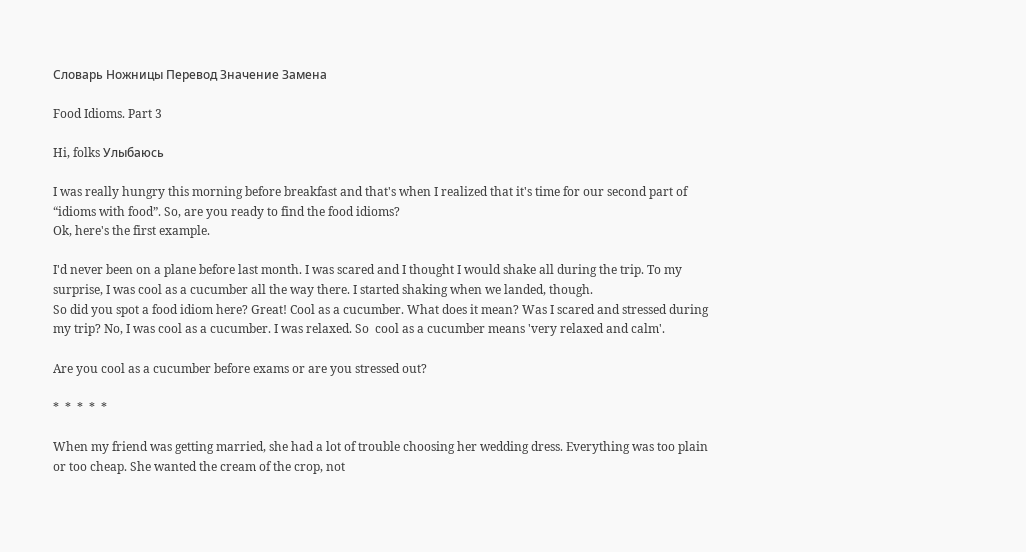Словарь Ножницы Перевод Значение Замена

Food Idioms. Part 3

Hi, folks Улыбаюсь

I was really hungry this morning before breakfast and that's when I realized that it's time for our second part of “idioms with food”. So, are you ready to find the food idioms?
Ok, here's the first example.

I'd never been on a plane before last month. I was scared and I thought I would shake all during the trip. To my surprise, I was cool as a cucumber all the way there. I started shaking when we landed, though.
So did you spot a food idiom here? Great! Cool as a cucumber. What does it mean? Was I scared and stressed during my trip? No, I was cool as a cucumber. I was relaxed. So  cool as a cucumber means 'very relaxed and calm'.

Are you cool as a cucumber before exams or are you stressed out?

*  *  *  *  *

When my friend was getting married, she had a lot of trouble choosing her wedding dress. Everything was too plain or too cheap. She wanted the cream of the crop, not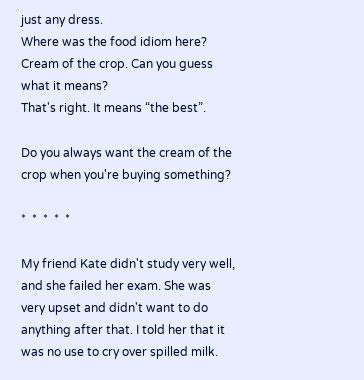just any dress.
Where was the food idiom here? Cream of the crop. Can you guess what it means?
That's right. It means “the best”.

Do you always want the cream of the crop when you're buying something?

*  *  *  *  *

My friend Kate didn't study very well, and she failed her exam. She was very upset and didn't want to do anything after that. I told her that it was no use to cry over spilled milk.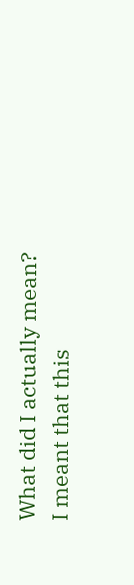What did I actually mean?
I meant that this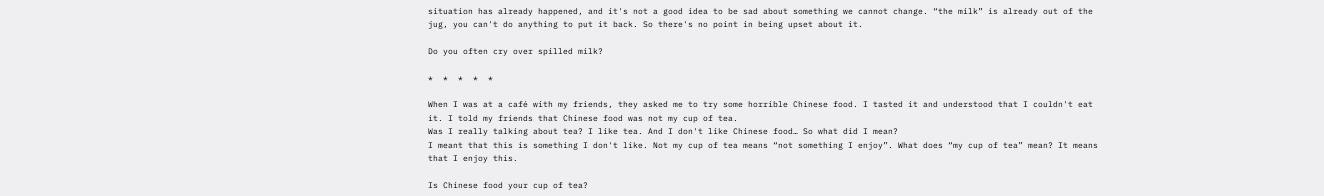situation has already happened, and it's not a good idea to be sad about something we cannot change. “the milk” is already out of the jug, you can't do anything to put it back. So there's no point in being upset about it.

Do you often cry over spilled milk?

*  *  *  *  *

When I was at a café with my friends, they asked me to try some horrible Chinese food. I tasted it and understood that I couldn't eat it. I told my friends that Chinese food was not my cup of tea.
Was I really talking about tea? I like tea. And I don't like Chinese food… So what did I mean?
I meant that this is something I don't like. Not my cup of tea means “not something I enjoy”. What does “my cup of tea” mean? It means that I enjoy this.

Is Chinese food your cup of tea?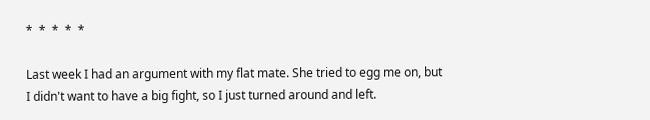*  *  *  *  *

Last week I had an argument with my flat mate. She tried to egg me on, but I didn't want to have a big fight, so I just turned around and left.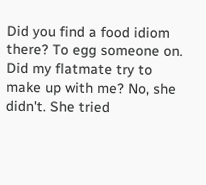Did you find a food idiom there? To egg someone on. Did my flatmate try to make up with me? No, she didn't. She tried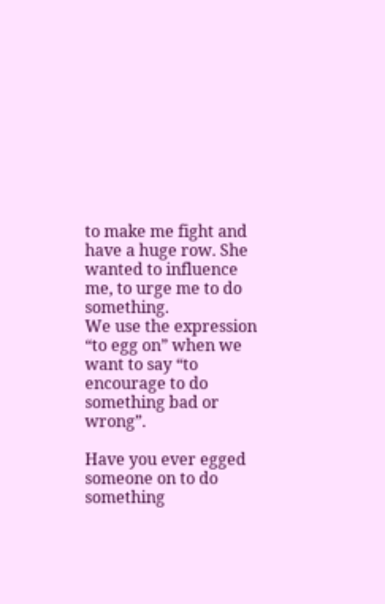to make me fight and have a huge row. She wanted to influence me, to urge me to do something.
We use the expression “to egg on” when we want to say “to encourage to do something bad or wrong”.

Have you ever egged someone on to do something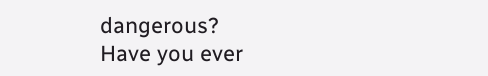dangerous?
Have you ever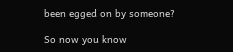been egged on by someone?

So now you know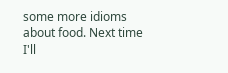some more idioms about food. Next time I'll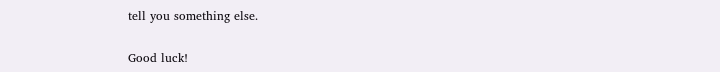tell you something else.

Good luck!